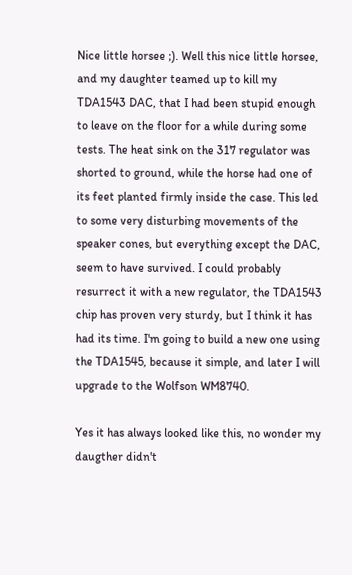Nice little horsee ;). Well this nice little horsee, and my daughter teamed up to kill my TDA1543 DAC, that I had been stupid enough to leave on the floor for a while during some tests. The heat sink on the 317 regulator was shorted to ground, while the horse had one of its feet planted firmly inside the case. This led to some very disturbing movements of the speaker cones, but everything except the DAC, seem to have survived. I could probably resurrect it with a new regulator, the TDA1543 chip has proven very sturdy, but I think it has had its time. I'm going to build a new one using the TDA1545, because it simple, and later I will upgrade to the Wolfson WM8740.

Yes it has always looked like this, no wonder my daugther didn't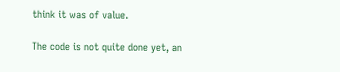think it was of value.

The code is not quite done yet, an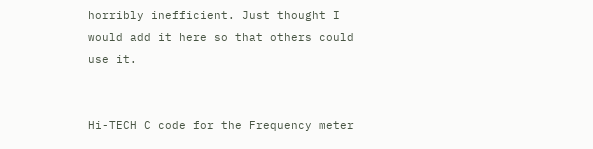horribly inefficient. Just thought I would add it here so that others could use it.


Hi-TECH C code for the Frequency meter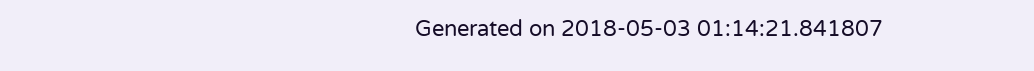Generated on 2018-05-03 01:14:21.841807